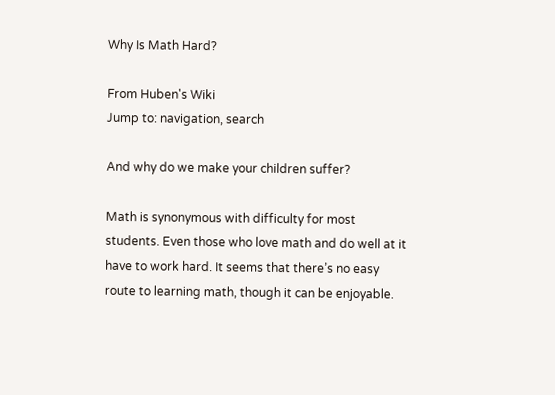Why Is Math Hard?

From Huben's Wiki
Jump to: navigation, search

And why do we make your children suffer?

Math is synonymous with difficulty for most students. Even those who love math and do well at it have to work hard. It seems that there’s no easy route to learning math, though it can be enjoyable.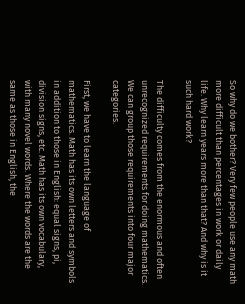So why do we bother? Very few people use any math more difficult than percentages in work or daily life. Why learn years more than that? And why is it such hard work?

The difficulty comes from the enormous and often unrecognized requirements for doing mathematics. We can group those requirements into four major categories.

First, we have to learn the language of mathematics. Math has its own letters and symbols in addition to those in English: equal signs, pi, division signs, etc. Math has its own vocabulary, with many novel words. Where the words are the same as those in English, the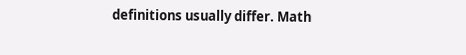definitions usually differ. Math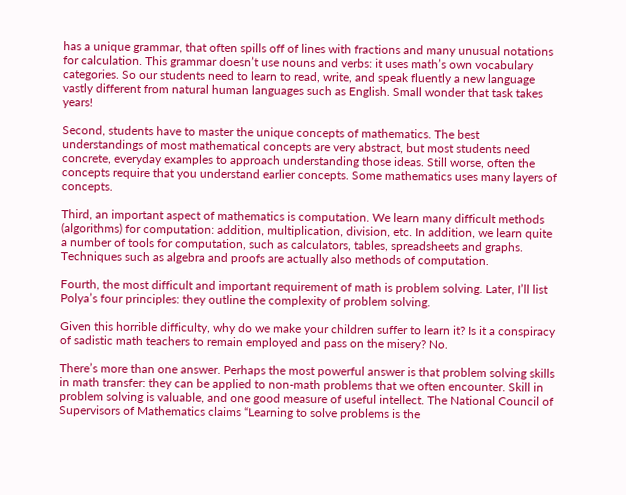has a unique grammar, that often spills off of lines with fractions and many unusual notations for calculation. This grammar doesn’t use nouns and verbs: it uses math’s own vocabulary categories. So our students need to learn to read, write, and speak fluently a new language vastly different from natural human languages such as English. Small wonder that task takes years!

Second, students have to master the unique concepts of mathematics. The best understandings of most mathematical concepts are very abstract, but most students need concrete, everyday examples to approach understanding those ideas. Still worse, often the concepts require that you understand earlier concepts. Some mathematics uses many layers of concepts.

Third, an important aspect of mathematics is computation. We learn many difficult methods (algorithms) for computation: addition, multiplication, division, etc. In addition, we learn quite a number of tools for computation, such as calculators, tables, spreadsheets and graphs. Techniques such as algebra and proofs are actually also methods of computation.

Fourth, the most difficult and important requirement of math is problem solving. Later, I’ll list Polya’s four principles: they outline the complexity of problem solving.

Given this horrible difficulty, why do we make your children suffer to learn it? Is it a conspiracy of sadistic math teachers to remain employed and pass on the misery? No.

There’s more than one answer. Perhaps the most powerful answer is that problem solving skills in math transfer: they can be applied to non-math problems that we often encounter. Skill in problem solving is valuable, and one good measure of useful intellect. The National Council of Supervisors of Mathematics claims “Learning to solve problems is the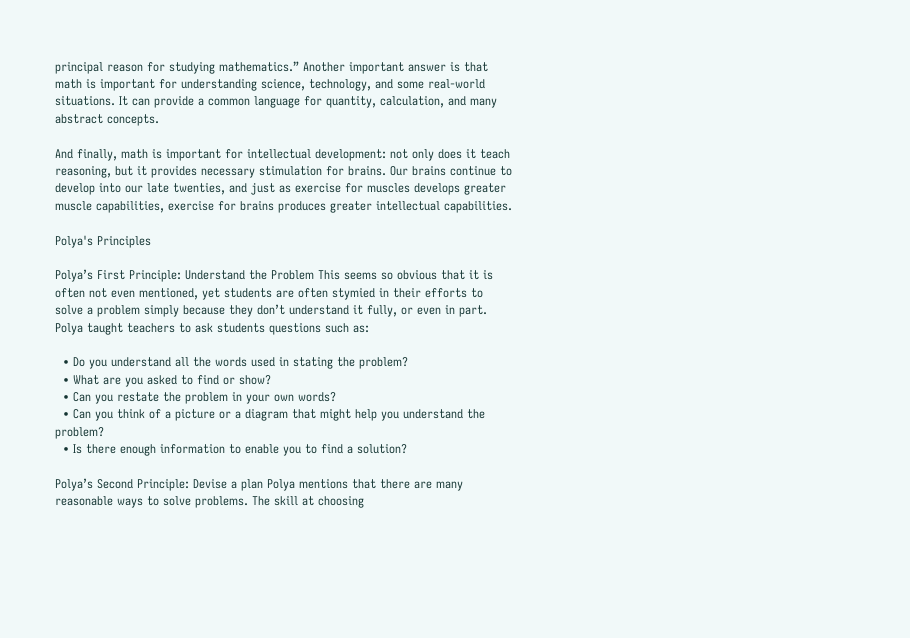principal reason for studying mathematics.” Another important answer is that math is important for understanding science, technology, and some real-world situations. It can provide a common language for quantity, calculation, and many abstract concepts.

And finally, math is important for intellectual development: not only does it teach reasoning, but it provides necessary stimulation for brains. Our brains continue to develop into our late twenties, and just as exercise for muscles develops greater muscle capabilities, exercise for brains produces greater intellectual capabilities.

Polya's Principles

Polya’s First Principle: Understand the Problem This seems so obvious that it is often not even mentioned, yet students are often stymied in their efforts to solve a problem simply because they don’t understand it fully, or even in part. Polya taught teachers to ask students questions such as:

  • Do you understand all the words used in stating the problem?
  • What are you asked to find or show?
  • Can you restate the problem in your own words?
  • Can you think of a picture or a diagram that might help you understand the problem?
  • Is there enough information to enable you to find a solution?

Polya’s Second Principle: Devise a plan Polya mentions that there are many reasonable ways to solve problems. The skill at choosing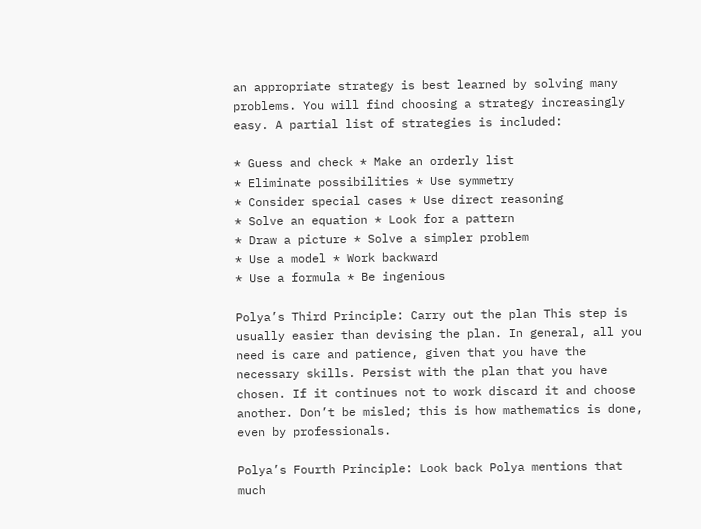an appropriate strategy is best learned by solving many problems. You will find choosing a strategy increasingly easy. A partial list of strategies is included:

* Guess and check * Make an orderly list
* Eliminate possibilities * Use symmetry
* Consider special cases * Use direct reasoning
* Solve an equation * Look for a pattern
* Draw a picture * Solve a simpler problem
* Use a model * Work backward
* Use a formula * Be ingenious

Polya’s Third Principle: Carry out the plan This step is usually easier than devising the plan. In general, all you need is care and patience, given that you have the necessary skills. Persist with the plan that you have chosen. If it continues not to work discard it and choose another. Don’t be misled; this is how mathematics is done, even by professionals.

Polya’s Fourth Principle: Look back Polya mentions that much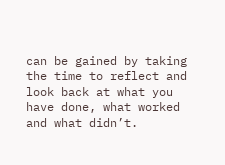can be gained by taking the time to reflect and look back at what you have done, what worked and what didn’t.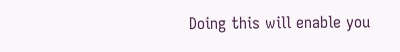Doing this will enable you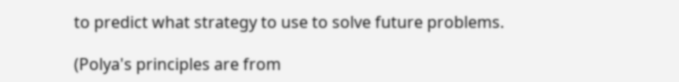to predict what strategy to use to solve future problems.

(Polya's principles are from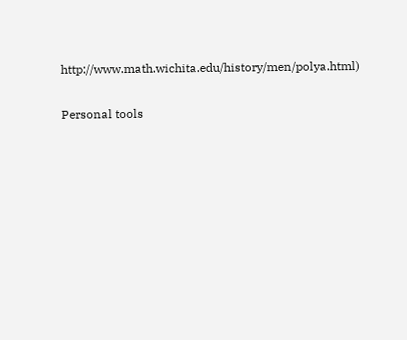http://www.math.wichita.edu/history/men/polya.html)

Personal tools